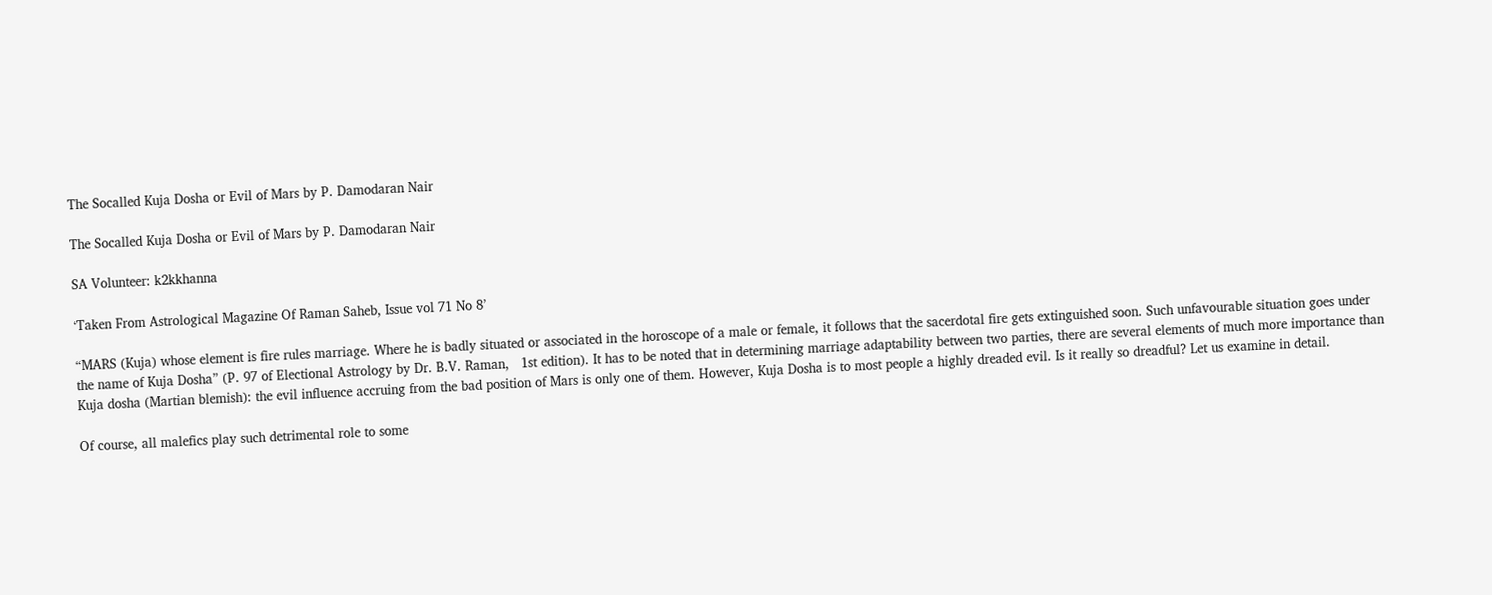The Socalled Kuja Dosha or Evil of Mars by P. Damodaran Nair

The Socalled Kuja Dosha or Evil of Mars by P. Damodaran Nair

SA Volunteer: k2kkhanna

‘Taken From Astrological Magazine Of Raman Saheb, Issue vol 71 No 8’

“MARS (Kuja) whose element is fire rules marriage. Where he is badly situated or associated in the horoscope of a male or female, it follows that the sacerdotal fire gets extinguished soon. Such unfavourable situation goes under the name of Kuja Dosha” (P. 97 of Electional Astrology by Dr. B.V. Raman,   1st edition). It has to be noted that in determining marriage adaptability between two parties, there are several elements of much more importance than Kuja dosha (Martian blemish): the evil influence accruing from the bad position of Mars is only one of them. However, Kuja Dosha is to most people a highly dreaded evil. Is it really so dreadful? Let us examine in detail.

Of course, all malefics play such detrimental role to some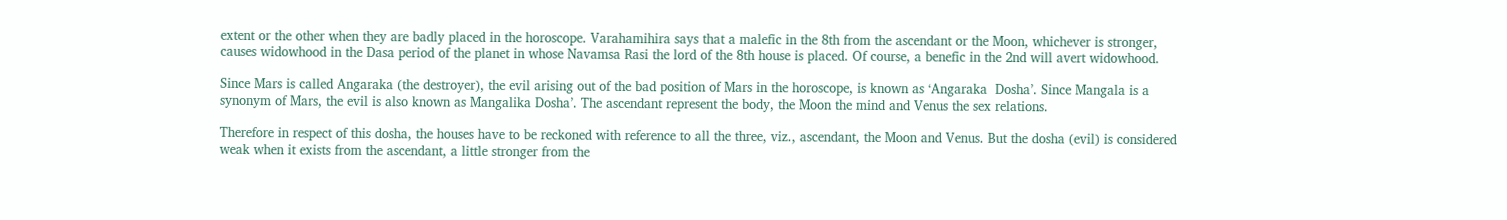extent or the other when they are badly placed in the horoscope. Varahamihira says that a malefic in the 8th from the ascendant or the Moon, whichever is stronger, causes widowhood in the Dasa period of the planet in whose Navamsa Rasi the lord of the 8th house is placed. Of course, a benefic in the 2nd will avert widowhood.

Since Mars is called Angaraka (the destroyer), the evil arising out of the bad position of Mars in the horoscope, is known as ‘Angaraka  Dosha’. Since Mangala is a synonym of Mars, the evil is also known as Mangalika Dosha’. The ascendant represent the body, the Moon the mind and Venus the sex relations.

Therefore in respect of this dosha, the houses have to be reckoned with reference to all the three, viz., ascendant, the Moon and Venus. But the dosha (evil) is considered weak when it exists from the ascendant, a little stronger from the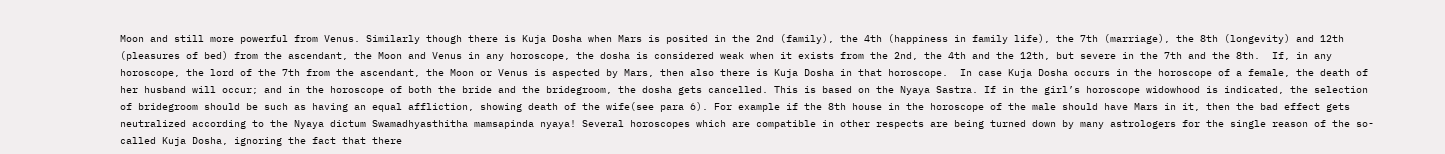Moon and still more powerful from Venus. Similarly though there is Kuja Dosha when Mars is posited in the 2nd (family), the 4th (happiness in family life), the 7th (marriage), the 8th (longevity) and 12th (pleasures of bed) from the ascendant, the Moon and Venus in any horoscope, the dosha is considered weak when it exists from the 2nd, the 4th and the 12th, but severe in the 7th and the 8th.  If, in any horoscope, the lord of the 7th from the ascendant, the Moon or Venus is aspected by Mars, then also there is Kuja Dosha in that horoscope.  In case Kuja Dosha occurs in the horoscope of a female, the death of her husband will occur; and in the horoscope of both the bride and the bridegroom, the dosha gets cancelled. This is based on the Nyaya Sastra. If in the girl’s horoscope widowhood is indicated, the selection of bridegroom should be such as having an equal affliction, showing death of the wife(see para 6). For example if the 8th house in the horoscope of the male should have Mars in it, then the bad effect gets neutralized according to the Nyaya dictum Swamadhyasthitha mamsapinda nyaya! Several horoscopes which are compatible in other respects are being turned down by many astrologers for the single reason of the so-called Kuja Dosha, ignoring the fact that there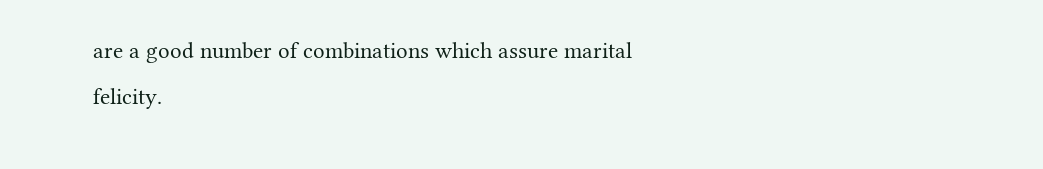are a good number of combinations which assure marital felicity.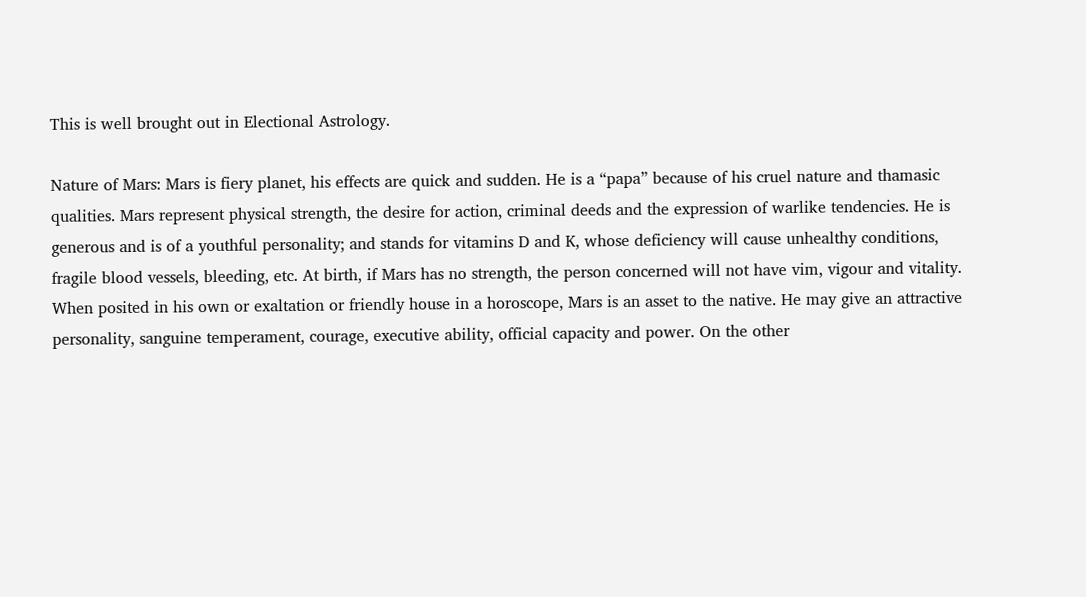This is well brought out in Electional Astrology.

Nature of Mars: Mars is fiery planet, his effects are quick and sudden. He is a “papa” because of his cruel nature and thamasic qualities. Mars represent physical strength, the desire for action, criminal deeds and the expression of warlike tendencies. He is generous and is of a youthful personality; and stands for vitamins D and K, whose deficiency will cause unhealthy conditions, fragile blood vessels, bleeding, etc. At birth, if Mars has no strength, the person concerned will not have vim, vigour and vitality. When posited in his own or exaltation or friendly house in a horoscope, Mars is an asset to the native. He may give an attractive personality, sanguine temperament, courage, executive ability, official capacity and power. On the other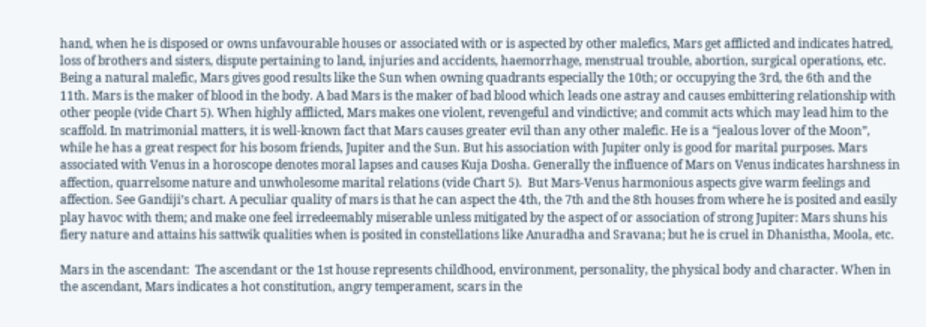hand, when he is disposed or owns unfavourable houses or associated with or is aspected by other malefics, Mars get afflicted and indicates hatred, loss of brothers and sisters, dispute pertaining to land, injuries and accidents, haemorrhage, menstrual trouble, abortion, surgical operations, etc. Being a natural malefic, Mars gives good results like the Sun when owning quadrants especially the 10th; or occupying the 3rd, the 6th and the 11th. Mars is the maker of blood in the body. A bad Mars is the maker of bad blood which leads one astray and causes embittering relationship with other people (vide Chart 5). When highly afflicted, Mars makes one violent, revengeful and vindictive; and commit acts which may lead him to the scaffold. In matrimonial matters, it is well-known fact that Mars causes greater evil than any other malefic. He is a “jealous lover of the Moon”, while he has a great respect for his bosom friends, Jupiter and the Sun. But his association with Jupiter only is good for marital purposes. Mars associated with Venus in a horoscope denotes moral lapses and causes Kuja Dosha. Generally the influence of Mars on Venus indicates harshness in affection, quarrelsome nature and unwholesome marital relations (vide Chart 5).  But Mars-Venus harmonious aspects give warm feelings and affection. See Gandiji’s chart. A peculiar quality of mars is that he can aspect the 4th, the 7th and the 8th houses from where he is posited and easily play havoc with them; and make one feel irredeemably miserable unless mitigated by the aspect of or association of strong Jupiter: Mars shuns his fiery nature and attains his sattwik qualities when is posited in constellations like Anuradha and Sravana; but he is cruel in Dhanistha, Moola, etc.

Mars in the ascendant:  The ascendant or the 1st house represents childhood, environment, personality, the physical body and character. When in the ascendant, Mars indicates a hot constitution, angry temperament, scars in the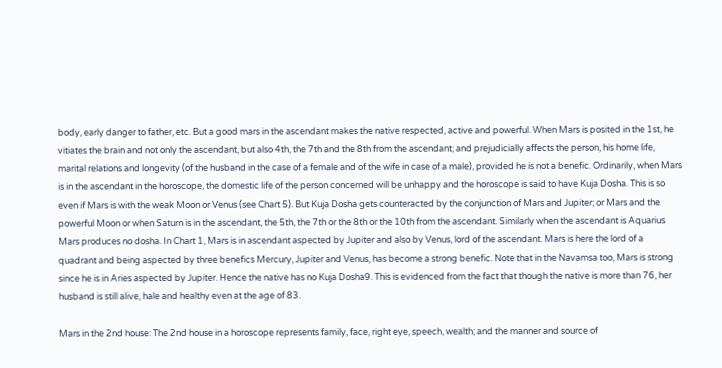body, early danger to father, etc. But a good mars in the ascendant makes the native respected, active and powerful. When Mars is posited in the 1st, he vitiates the brain and not only the ascendant, but also 4th, the 7th and the 8th from the ascendant; and prejudicially affects the person, his home life, marital relations and longevity (of the husband in the case of a female and of the wife in case of a male), provided he is not a benefic. Ordinarily, when Mars is in the ascendant in the horoscope, the domestic life of the person concerned will be unhappy and the horoscope is said to have Kuja Dosha. This is so even if Mars is with the weak Moon or Venus (see Chart 5). But Kuja Dosha gets counteracted by the conjunction of Mars and Jupiter; or Mars and the powerful Moon or when Saturn is in the ascendant, the 5th, the 7th or the 8th or the 10th from the ascendant. Similarly when the ascendant is Aquarius Mars produces no dosha. In Chart 1, Mars is in ascendant aspected by Jupiter and also by Venus, lord of the ascendant. Mars is here the lord of a quadrant and being aspected by three benefics Mercury, Jupiter and Venus, has become a strong benefic. Note that in the Navamsa too, Mars is strong since he is in Aries aspected by Jupiter. Hence the native has no Kuja Dosha9. This is evidenced from the fact that though the native is more than 76, her husband is still alive, hale and healthy even at the age of 83.

Mars in the 2nd house: The 2nd house in a horoscope represents family, face, right eye, speech, wealth; and the manner and source of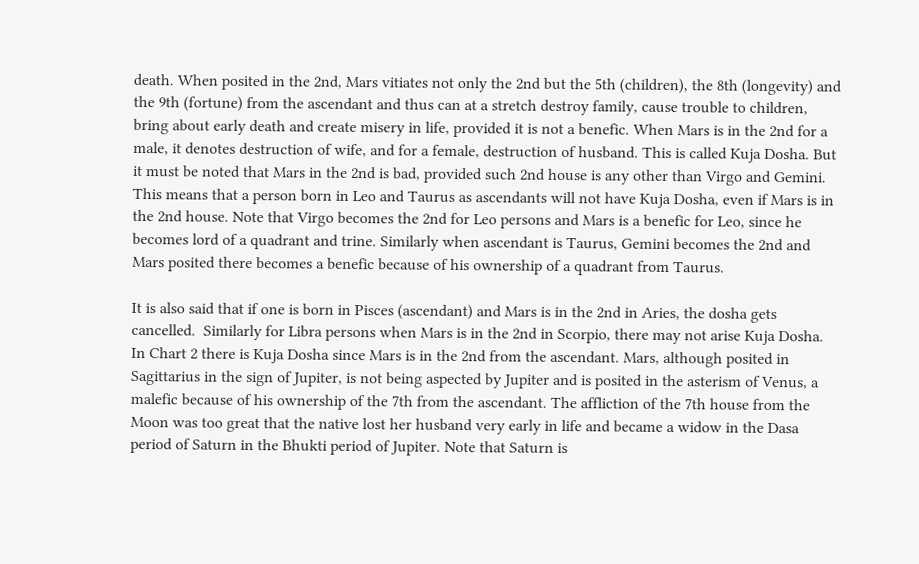death. When posited in the 2nd, Mars vitiates not only the 2nd but the 5th (children), the 8th (longevity) and the 9th (fortune) from the ascendant and thus can at a stretch destroy family, cause trouble to children, bring about early death and create misery in life, provided it is not a benefic. When Mars is in the 2nd for a male, it denotes destruction of wife, and for a female, destruction of husband. This is called Kuja Dosha. But it must be noted that Mars in the 2nd is bad, provided such 2nd house is any other than Virgo and Gemini. This means that a person born in Leo and Taurus as ascendants will not have Kuja Dosha, even if Mars is in the 2nd house. Note that Virgo becomes the 2nd for Leo persons and Mars is a benefic for Leo, since he becomes lord of a quadrant and trine. Similarly when ascendant is Taurus, Gemini becomes the 2nd and Mars posited there becomes a benefic because of his ownership of a quadrant from Taurus.

It is also said that if one is born in Pisces (ascendant) and Mars is in the 2nd in Aries, the dosha gets cancelled.  Similarly for Libra persons when Mars is in the 2nd in Scorpio, there may not arise Kuja Dosha. In Chart 2 there is Kuja Dosha since Mars is in the 2nd from the ascendant. Mars, although posited in Sagittarius in the sign of Jupiter, is not being aspected by Jupiter and is posited in the asterism of Venus, a malefic because of his ownership of the 7th from the ascendant. The affliction of the 7th house from the Moon was too great that the native lost her husband very early in life and became a widow in the Dasa period of Saturn in the Bhukti period of Jupiter. Note that Saturn is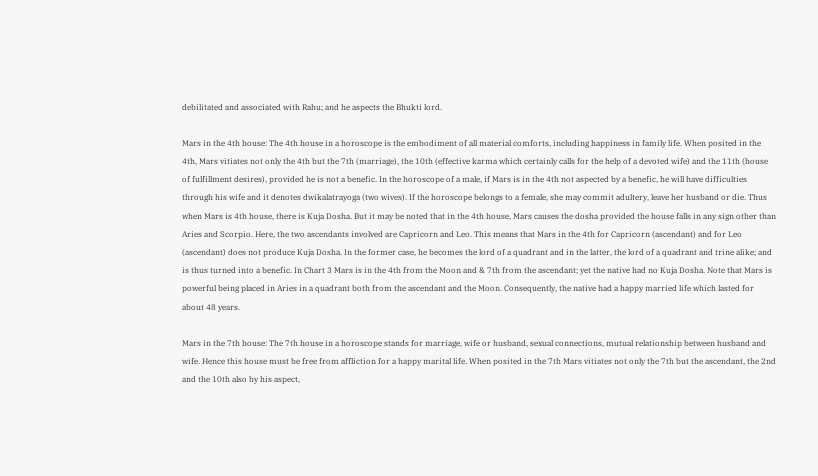debilitated and associated with Rahu; and he aspects the Bhukti lord.

Mars in the 4th house: The 4th house in a horoscope is the embodiment of all material comforts, including happiness in family life. When posited in the 4th, Mars vitiates not only the 4th but the 7th (marriage), the 10th (effective karma which certainly calls for the help of a devoted wife) and the 11th (house of fulfillment desires), provided he is not a benefic. In the horoscope of a male, if Mars is in the 4th not aspected by a benefic, he will have difficulties through his wife and it denotes dwikalatrayoga (two wives). If the horoscope belongs to a female, she may commit adultery, leave her husband or die. Thus when Mars is 4th house, there is Kuja Dosha. But it may be noted that in the 4th house, Mars causes the dosha provided the house falls in any sign other than Aries and Scorpio. Here, the two ascendants involved are Capricorn and Leo. This means that Mars in the 4th for Capricorn (ascendant) and for Leo (ascendant) does not produce Kuja Dosha. In the former case, he becomes the lord of a quadrant and in the latter, the lord of a quadrant and trine alike; and is thus turned into a benefic. In Chart 3 Mars is in the 4th from the Moon and & 7th from the ascendant; yet the native had no Kuja Dosha. Note that Mars is powerful being placed in Aries in a quadrant both from the ascendant and the Moon. Consequently, the native had a happy married life which lasted for about 48 years.

Mars in the 7th house: The 7th house in a horoscope stands for marriage, wife or husband, sexual connections, mutual relationship between husband and wife. Hence this house must be free from affliction for a happy marital life. When posited in the 7th Mars vitiates not only the 7th but the ascendant, the 2nd and the 10th also by his aspect,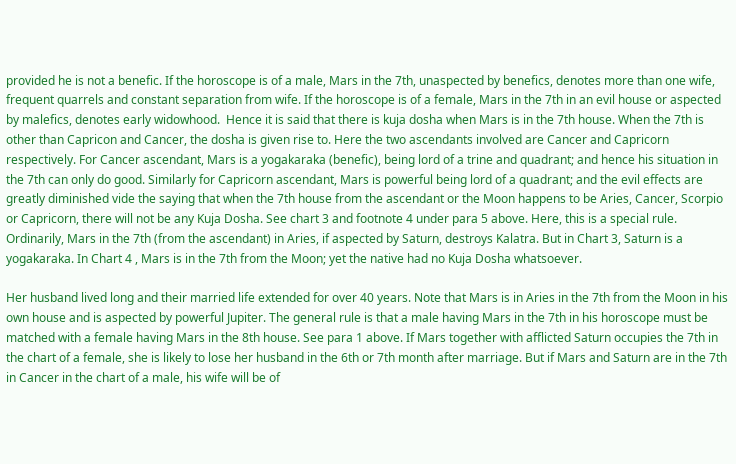provided he is not a benefic. If the horoscope is of a male, Mars in the 7th, unaspected by benefics, denotes more than one wife, frequent quarrels and constant separation from wife. If the horoscope is of a female, Mars in the 7th in an evil house or aspected by malefics, denotes early widowhood.  Hence it is said that there is kuja dosha when Mars is in the 7th house. When the 7th is other than Capricon and Cancer, the dosha is given rise to. Here the two ascendants involved are Cancer and Capricorn respectively. For Cancer ascendant, Mars is a yogakaraka (benefic), being lord of a trine and quadrant; and hence his situation in the 7th can only do good. Similarly for Capricorn ascendant, Mars is powerful being lord of a quadrant; and the evil effects are greatly diminished vide the saying that when the 7th house from the ascendant or the Moon happens to be Aries, Cancer, Scorpio or Capricorn, there will not be any Kuja Dosha. See chart 3 and footnote 4 under para 5 above. Here, this is a special rule. Ordinarily, Mars in the 7th (from the ascendant) in Aries, if aspected by Saturn, destroys Kalatra. But in Chart 3, Saturn is a yogakaraka. In Chart 4 , Mars is in the 7th from the Moon; yet the native had no Kuja Dosha whatsoever.

Her husband lived long and their married life extended for over 40 years. Note that Mars is in Aries in the 7th from the Moon in his own house and is aspected by powerful Jupiter. The general rule is that a male having Mars in the 7th in his horoscope must be matched with a female having Mars in the 8th house. See para 1 above. If Mars together with afflicted Saturn occupies the 7th in the chart of a female, she is likely to lose her husband in the 6th or 7th month after marriage. But if Mars and Saturn are in the 7th in Cancer in the chart of a male, his wife will be of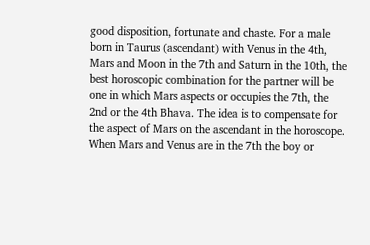good disposition, fortunate and chaste. For a male born in Taurus (ascendant) with Venus in the 4th, Mars and Moon in the 7th and Saturn in the 10th, the best horoscopic combination for the partner will be one in which Mars aspects or occupies the 7th, the 2nd or the 4th Bhava. The idea is to compensate for the aspect of Mars on the ascendant in the horoscope. When Mars and Venus are in the 7th the boy or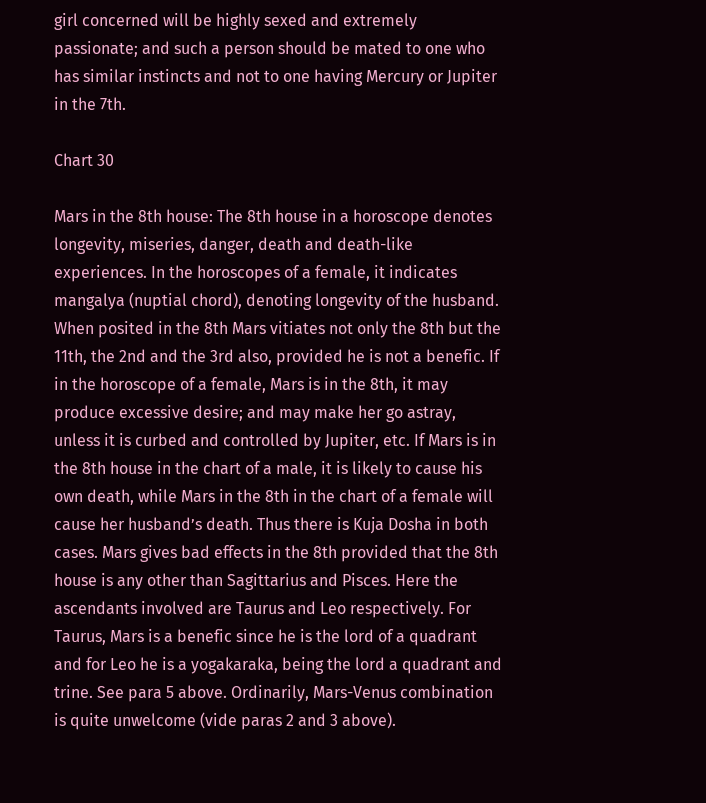girl concerned will be highly sexed and extremely passionate; and such a person should be mated to one who has similar instincts and not to one having Mercury or Jupiter in the 7th.

Chart 30

Mars in the 8th house: The 8th house in a horoscope denotes longevity, miseries, danger, death and death-like experiences. In the horoscopes of a female, it indicates mangalya (nuptial chord), denoting longevity of the husband. When posited in the 8th Mars vitiates not only the 8th but the 11th, the 2nd and the 3rd also, provided he is not a benefic. If in the horoscope of a female, Mars is in the 8th, it may produce excessive desire; and may make her go astray, unless it is curbed and controlled by Jupiter, etc. If Mars is in the 8th house in the chart of a male, it is likely to cause his own death, while Mars in the 8th in the chart of a female will cause her husband’s death. Thus there is Kuja Dosha in both cases. Mars gives bad effects in the 8th provided that the 8th house is any other than Sagittarius and Pisces. Here the ascendants involved are Taurus and Leo respectively. For Taurus, Mars is a benefic since he is the lord of a quadrant and for Leo he is a yogakaraka, being the lord a quadrant and trine. See para 5 above. Ordinarily, Mars-Venus combination is quite unwelcome (vide paras 2 and 3 above).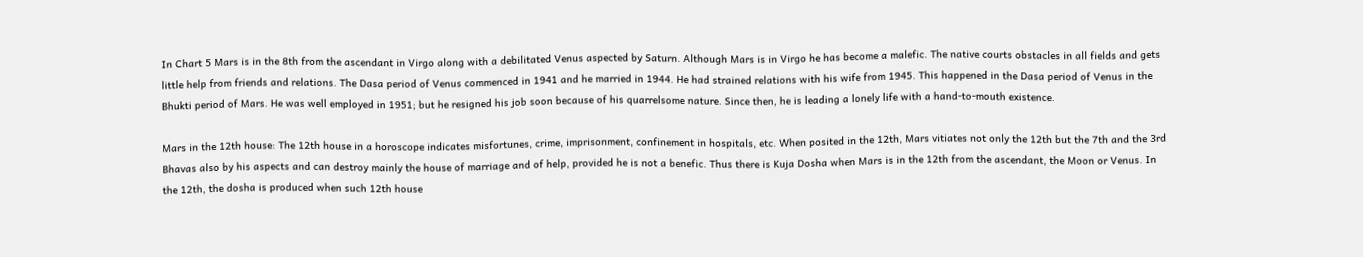In Chart 5 Mars is in the 8th from the ascendant in Virgo along with a debilitated Venus aspected by Saturn. Although Mars is in Virgo he has become a malefic. The native courts obstacles in all fields and gets little help from friends and relations. The Dasa period of Venus commenced in 1941 and he married in 1944. He had strained relations with his wife from 1945. This happened in the Dasa period of Venus in the Bhukti period of Mars. He was well employed in 1951; but he resigned his job soon because of his quarrelsome nature. Since then, he is leading a lonely life with a hand-to-mouth existence.

Mars in the 12th house: The 12th house in a horoscope indicates misfortunes, crime, imprisonment, confinement in hospitals, etc. When posited in the 12th, Mars vitiates not only the 12th but the 7th and the 3rd Bhavas also by his aspects and can destroy mainly the house of marriage and of help, provided he is not a benefic. Thus there is Kuja Dosha when Mars is in the 12th from the ascendant, the Moon or Venus. In the 12th, the dosha is produced when such 12th house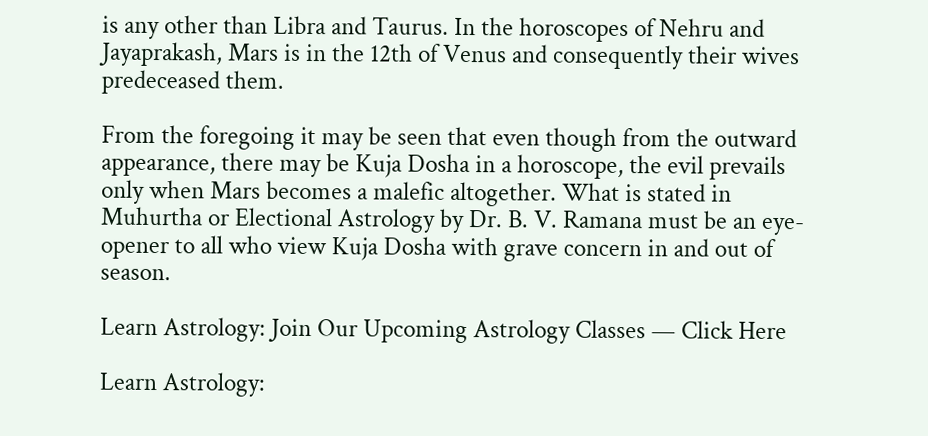is any other than Libra and Taurus. In the horoscopes of Nehru and Jayaprakash, Mars is in the 12th of Venus and consequently their wives predeceased them.

From the foregoing it may be seen that even though from the outward appearance, there may be Kuja Dosha in a horoscope, the evil prevails only when Mars becomes a malefic altogether. What is stated in Muhurtha or Electional Astrology by Dr. B. V. Ramana must be an eye-opener to all who view Kuja Dosha with grave concern in and out of season.

Learn Astrology: Join Our Upcoming Astrology Classes — Click Here

Learn Astrology: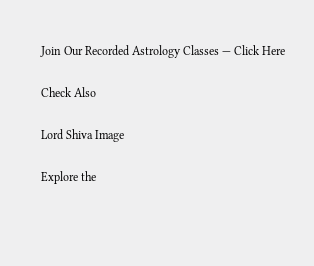Join Our Recorded Astrology Classes — Click Here

Check Also

Lord Shiva Image

Explore the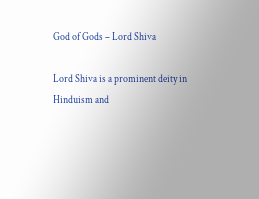God of Gods – Lord Shiva

Lord Shiva is a prominent deity in Hinduism and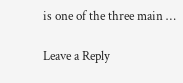is one of the three main …

Leave a Reply